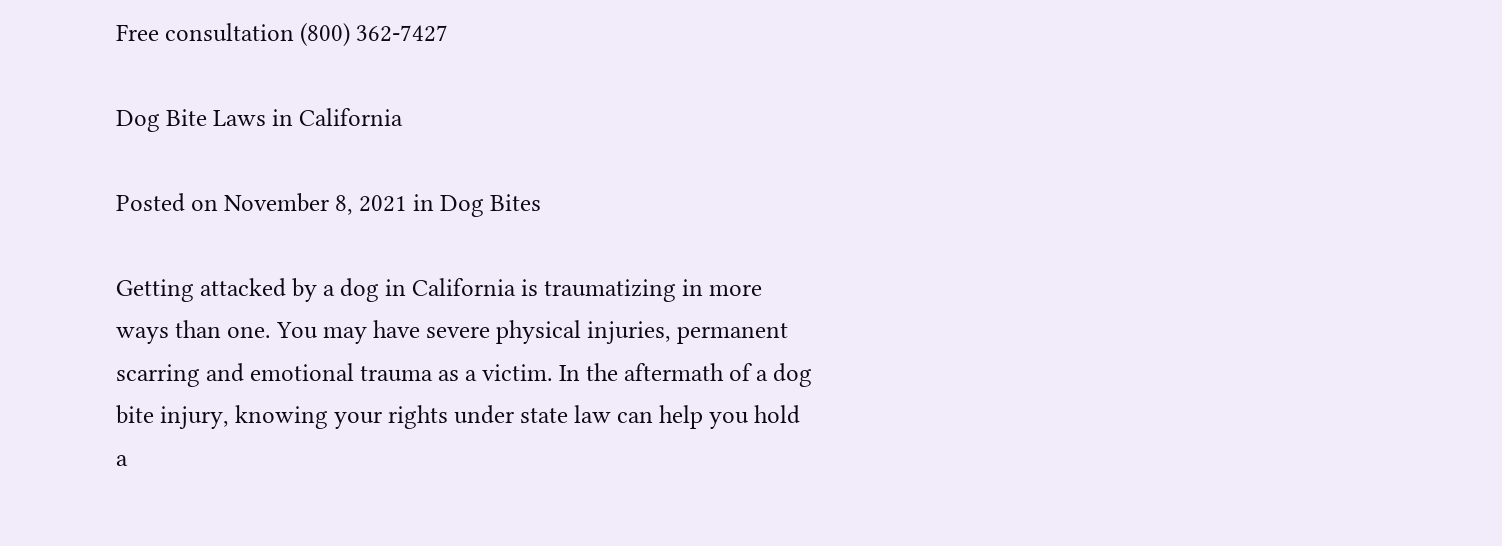Free consultation (800) 362-7427

Dog Bite Laws in California

Posted on November 8, 2021 in Dog Bites

Getting attacked by a dog in California is traumatizing in more ways than one. You may have severe physical injuries, permanent scarring and emotional trauma as a victim. In the aftermath of a dog bite injury, knowing your rights under state law can help you hold a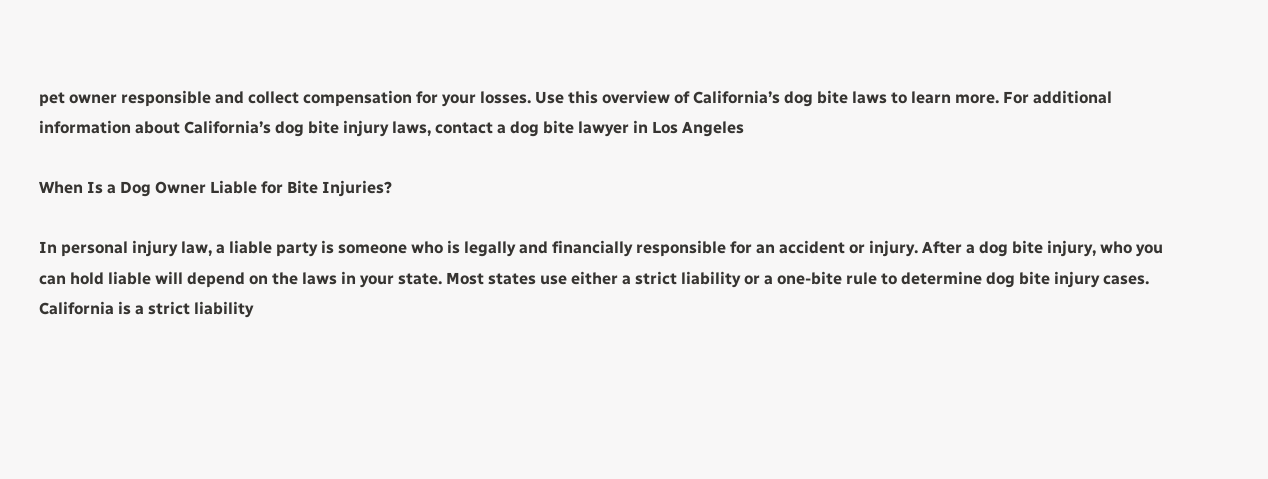pet owner responsible and collect compensation for your losses. Use this overview of California’s dog bite laws to learn more. For additional information about California’s dog bite injury laws, contact a dog bite lawyer in Los Angeles

When Is a Dog Owner Liable for Bite Injuries?

In personal injury law, a liable party is someone who is legally and financially responsible for an accident or injury. After a dog bite injury, who you can hold liable will depend on the laws in your state. Most states use either a strict liability or a one-bite rule to determine dog bite injury cases. California is a strict liability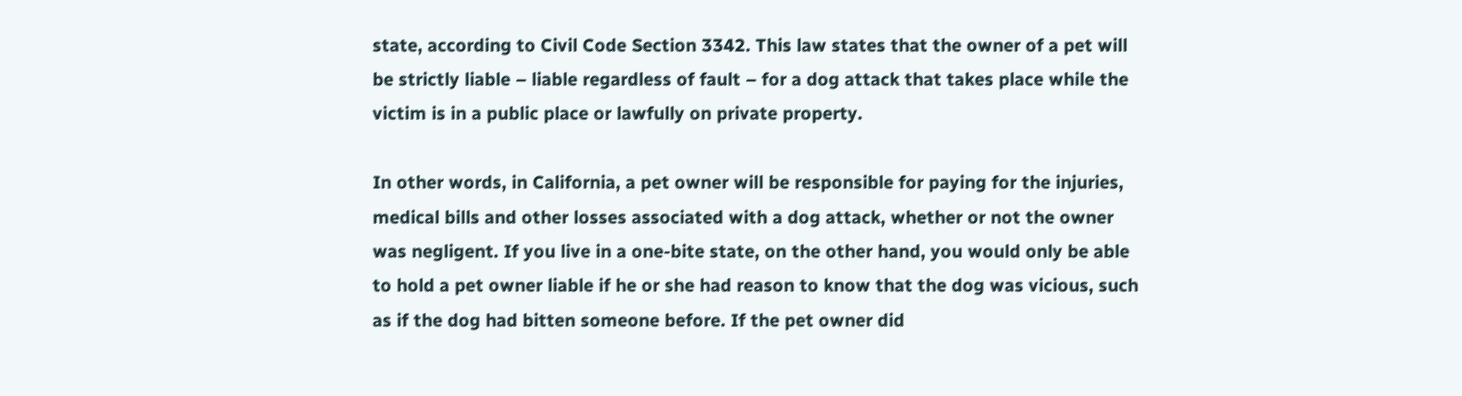state, according to Civil Code Section 3342. This law states that the owner of a pet will be strictly liable – liable regardless of fault – for a dog attack that takes place while the victim is in a public place or lawfully on private property.

In other words, in California, a pet owner will be responsible for paying for the injuries, medical bills and other losses associated with a dog attack, whether or not the owner was negligent. If you live in a one-bite state, on the other hand, you would only be able to hold a pet owner liable if he or she had reason to know that the dog was vicious, such as if the dog had bitten someone before. If the pet owner did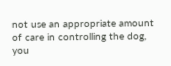not use an appropriate amount of care in controlling the dog, you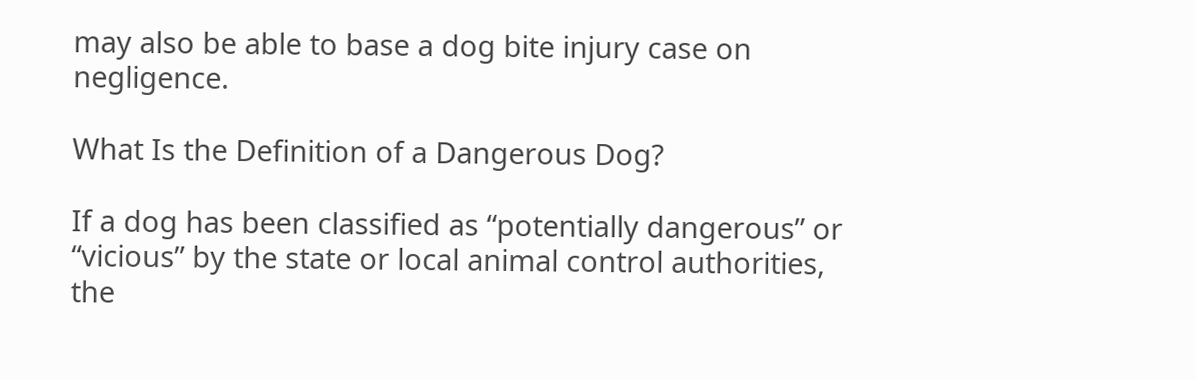may also be able to base a dog bite injury case on negligence.

What Is the Definition of a Dangerous Dog?

If a dog has been classified as “potentially dangerous” or “vicious” by the state or local animal control authorities, the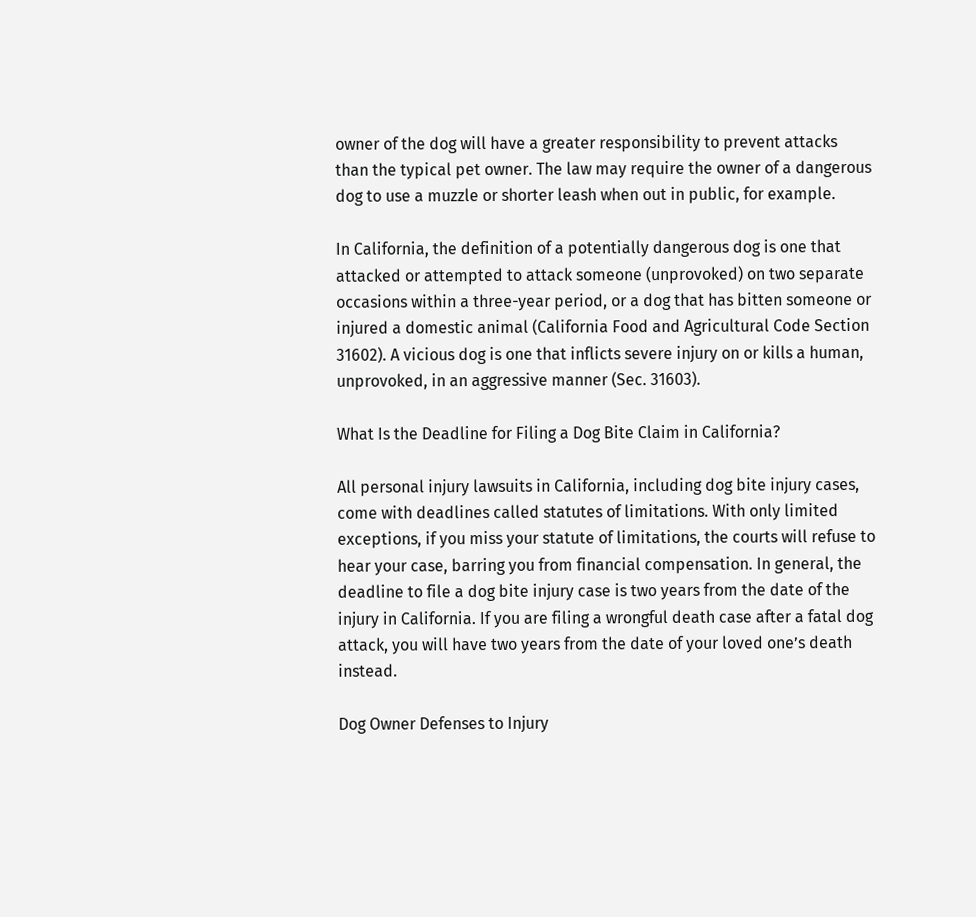owner of the dog will have a greater responsibility to prevent attacks than the typical pet owner. The law may require the owner of a dangerous dog to use a muzzle or shorter leash when out in public, for example.

In California, the definition of a potentially dangerous dog is one that attacked or attempted to attack someone (unprovoked) on two separate occasions within a three-year period, or a dog that has bitten someone or injured a domestic animal (California Food and Agricultural Code Section 31602). A vicious dog is one that inflicts severe injury on or kills a human, unprovoked, in an aggressive manner (Sec. 31603).

What Is the Deadline for Filing a Dog Bite Claim in California?

All personal injury lawsuits in California, including dog bite injury cases, come with deadlines called statutes of limitations. With only limited exceptions, if you miss your statute of limitations, the courts will refuse to hear your case, barring you from financial compensation. In general, the deadline to file a dog bite injury case is two years from the date of the injury in California. If you are filing a wrongful death case after a fatal dog attack, you will have two years from the date of your loved one’s death instead.

Dog Owner Defenses to Injury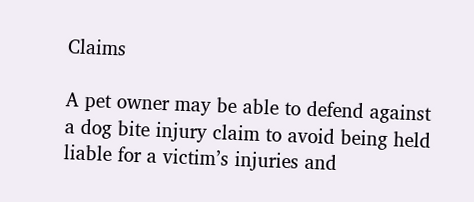Claims

A pet owner may be able to defend against a dog bite injury claim to avoid being held liable for a victim’s injuries and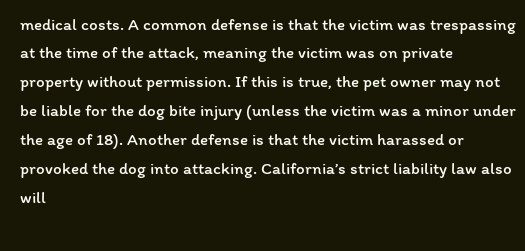medical costs. A common defense is that the victim was trespassing at the time of the attack, meaning the victim was on private property without permission. If this is true, the pet owner may not be liable for the dog bite injury (unless the victim was a minor under the age of 18). Another defense is that the victim harassed or provoked the dog into attacking. California’s strict liability law also will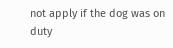not apply if the dog was on duty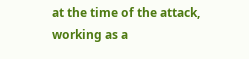at the time of the attack, working as a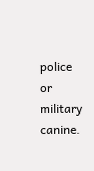police or military canine.